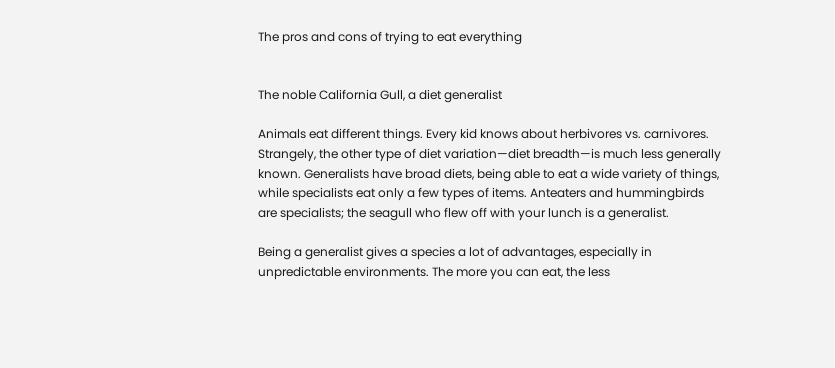The pros and cons of trying to eat everything


The noble California Gull, a diet generalist

Animals eat different things. Every kid knows about herbivores vs. carnivores. Strangely, the other type of diet variation—diet breadth—is much less generally known. Generalists have broad diets, being able to eat a wide variety of things, while specialists eat only a few types of items. Anteaters and hummingbirds are specialists; the seagull who flew off with your lunch is a generalist.

Being a generalist gives a species a lot of advantages, especially in unpredictable environments. The more you can eat, the less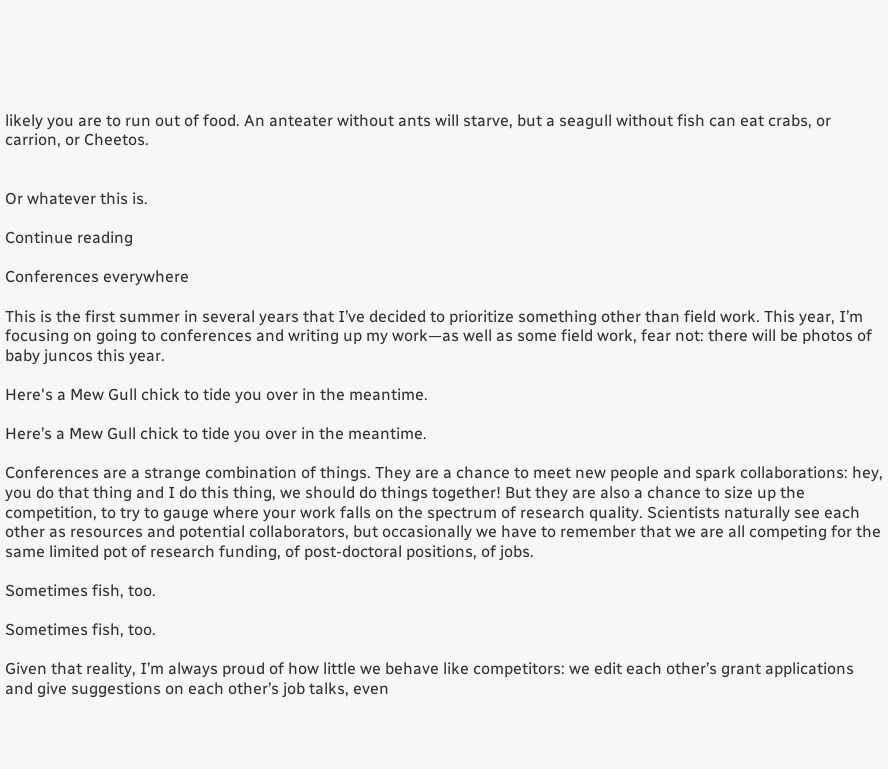likely you are to run out of food. An anteater without ants will starve, but a seagull without fish can eat crabs, or carrion, or Cheetos.


Or whatever this is.

Continue reading

Conferences everywhere

This is the first summer in several years that I’ve decided to prioritize something other than field work. This year, I’m focusing on going to conferences and writing up my work—as well as some field work, fear not: there will be photos of baby juncos this year.

Here's a Mew Gull chick to tide you over in the meantime.

Here’s a Mew Gull chick to tide you over in the meantime.

Conferences are a strange combination of things. They are a chance to meet new people and spark collaborations: hey, you do that thing and I do this thing, we should do things together! But they are also a chance to size up the competition, to try to gauge where your work falls on the spectrum of research quality. Scientists naturally see each other as resources and potential collaborators, but occasionally we have to remember that we are all competing for the same limited pot of research funding, of post-doctoral positions, of jobs.

Sometimes fish, too.

Sometimes fish, too.

Given that reality, I’m always proud of how little we behave like competitors: we edit each other’s grant applications and give suggestions on each other’s job talks, even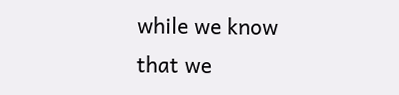while we know that we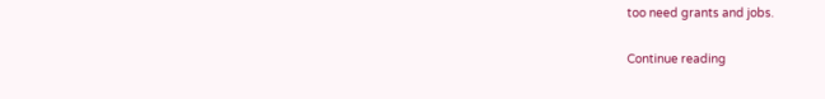too need grants and jobs.

Continue reading